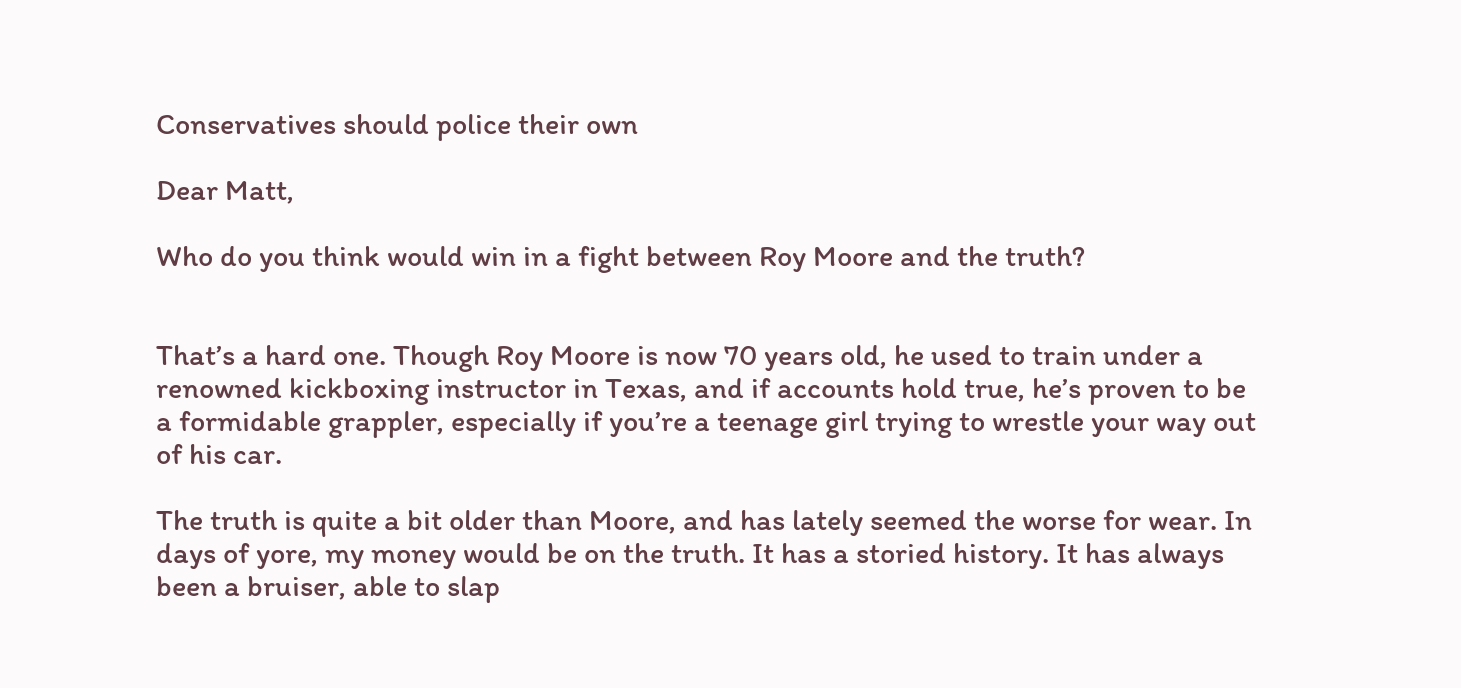Conservatives should police their own

Dear Matt,

Who do you think would win in a fight between Roy Moore and the truth?


That’s a hard one. Though Roy Moore is now 70 years old, he used to train under a renowned kickboxing instructor in Texas, and if accounts hold true, he’s proven to be a formidable grappler, especially if you’re a teenage girl trying to wrestle your way out of his car.

The truth is quite a bit older than Moore, and has lately seemed the worse for wear. In days of yore, my money would be on the truth. It has a storied history. It has always been a bruiser, able to slap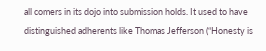all comers in its dojo into submission holds. It used to have distinguished adherents like Thomas Jefferson (“Honesty is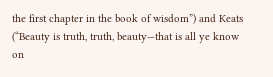the first chapter in the book of wisdom”) and Keats (“Beauty is truth, truth, beauty—that is all ye know on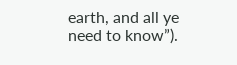earth, and all ye need to know”).